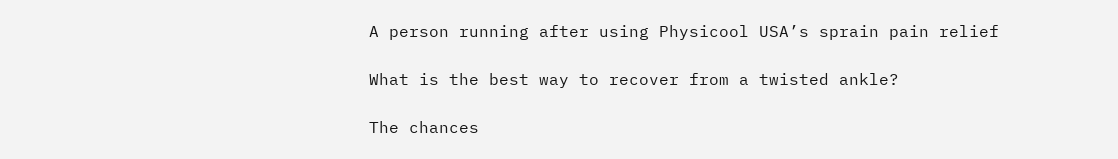A person running after using Physicool USA’s sprain pain relief

What is the best way to recover from a twisted ankle?

The chances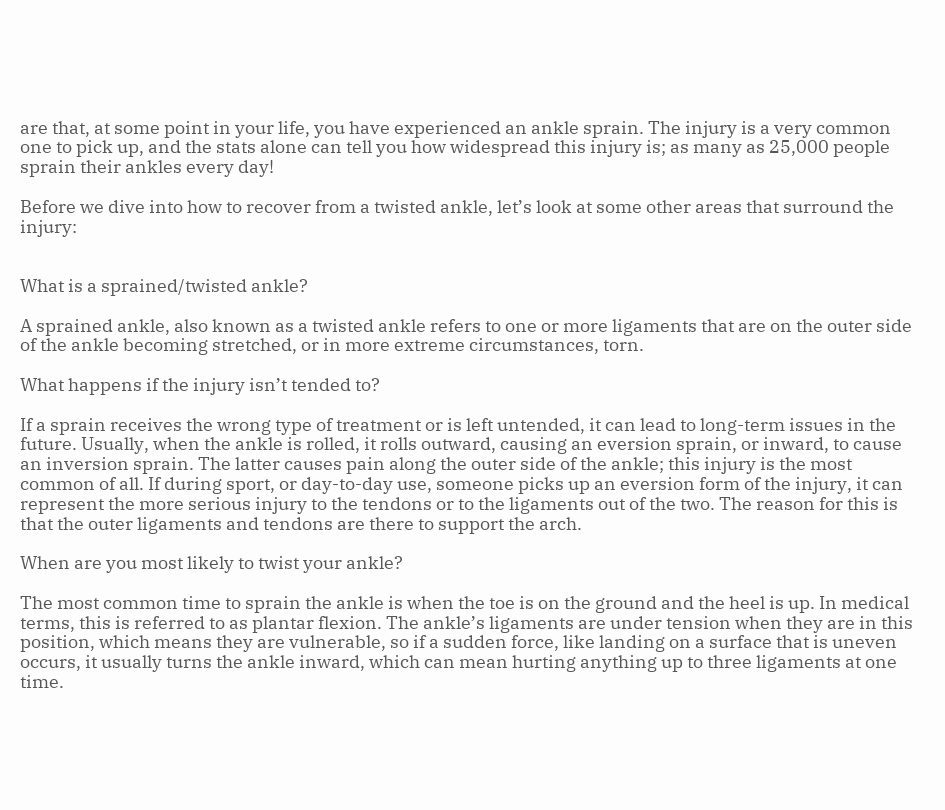are that, at some point in your life, you have experienced an ankle sprain. The injury is a very common one to pick up, and the stats alone can tell you how widespread this injury is; as many as 25,000 people sprain their ankles every day!

Before we dive into how to recover from a twisted ankle, let’s look at some other areas that surround the injury:


What is a sprained/twisted ankle?

A sprained ankle, also known as a twisted ankle refers to one or more ligaments that are on the outer side of the ankle becoming stretched, or in more extreme circumstances, torn.

What happens if the injury isn’t tended to?

If a sprain receives the wrong type of treatment or is left untended, it can lead to long-term issues in the future. Usually, when the ankle is rolled, it rolls outward, causing an eversion sprain, or inward, to cause an inversion sprain. The latter causes pain along the outer side of the ankle; this injury is the most common of all. If during sport, or day-to-day use, someone picks up an eversion form of the injury, it can represent the more serious injury to the tendons or to the ligaments out of the two. The reason for this is that the outer ligaments and tendons are there to support the arch.

When are you most likely to twist your ankle?

The most common time to sprain the ankle is when the toe is on the ground and the heel is up. In medical terms, this is referred to as plantar flexion. The ankle’s ligaments are under tension when they are in this position, which means they are vulnerable, so if a sudden force, like landing on a surface that is uneven occurs, it usually turns the ankle inward, which can mean hurting anything up to three ligaments at one time.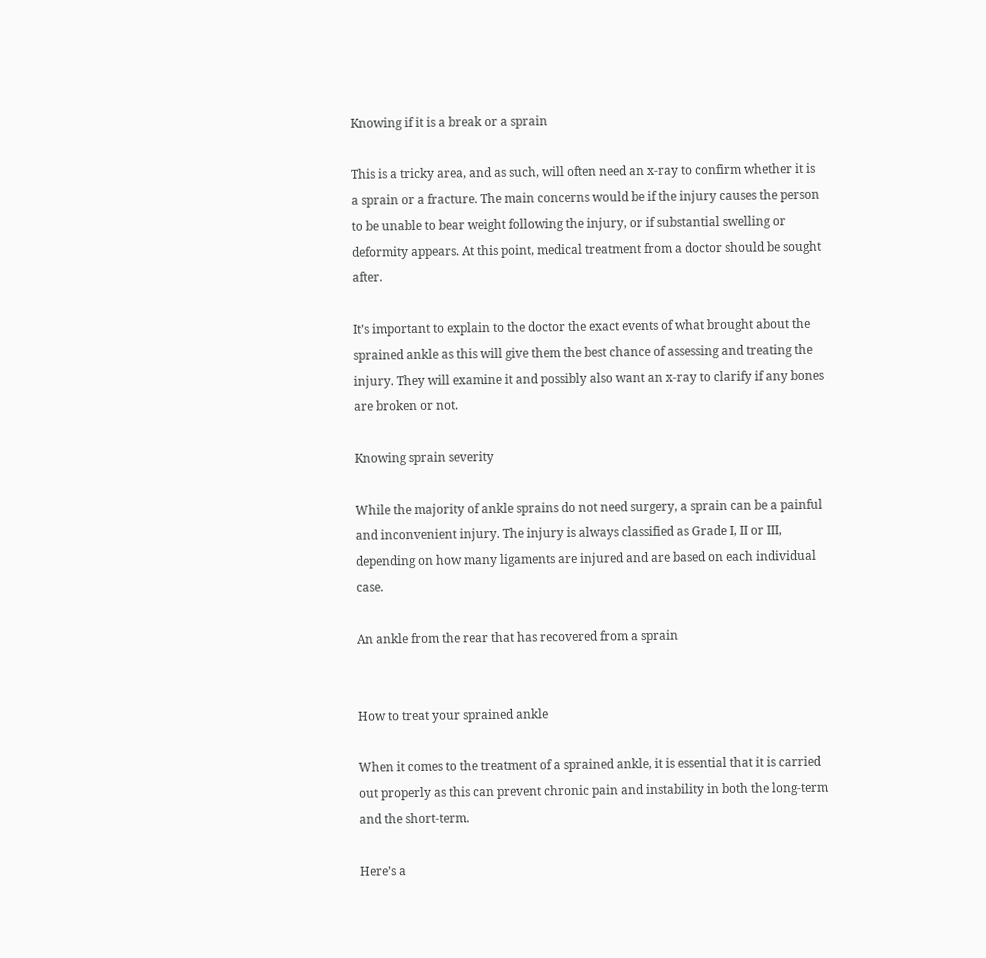Knowing if it is a break or a sprain

This is a tricky area, and as such, will often need an x-ray to confirm whether it is a sprain or a fracture. The main concerns would be if the injury causes the person to be unable to bear weight following the injury, or if substantial swelling or deformity appears. At this point, medical treatment from a doctor should be sought after.

It’s important to explain to the doctor the exact events of what brought about the sprained ankle as this will give them the best chance of assessing and treating the injury. They will examine it and possibly also want an x-ray to clarify if any bones are broken or not.

Knowing sprain severity

While the majority of ankle sprains do not need surgery, a sprain can be a painful and inconvenient injury. The injury is always classified as Grade I, II or III, depending on how many ligaments are injured and are based on each individual case.

An ankle from the rear that has recovered from a sprain


How to treat your sprained ankle

When it comes to the treatment of a sprained ankle, it is essential that it is carried out properly as this can prevent chronic pain and instability in both the long-term and the short-term.

Here’s a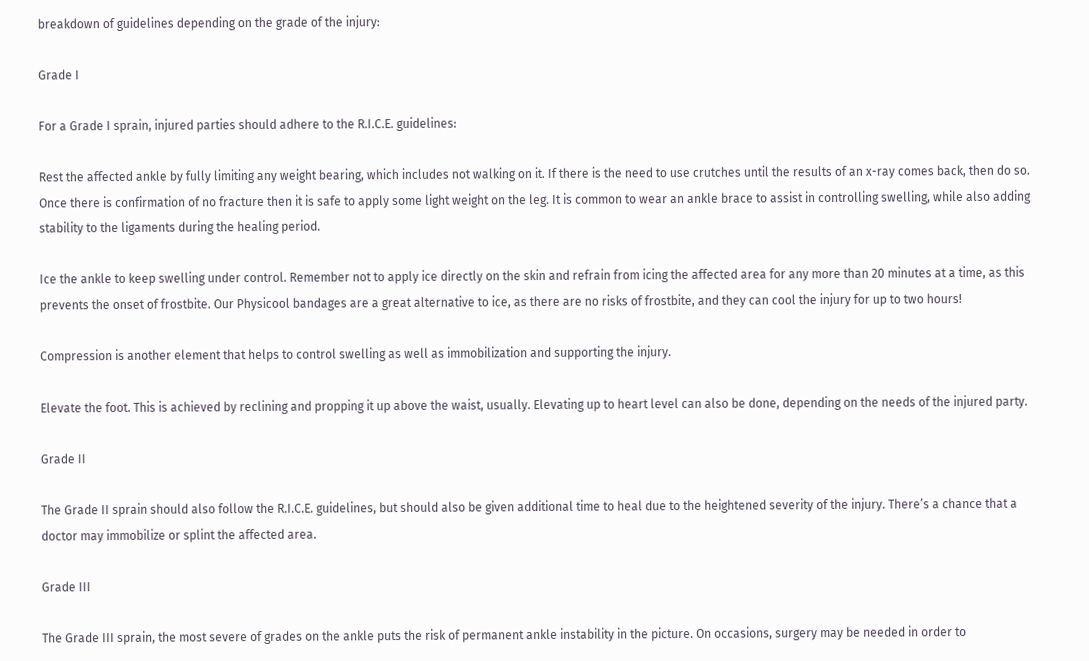breakdown of guidelines depending on the grade of the injury:

Grade I

For a Grade I sprain, injured parties should adhere to the R.I.C.E. guidelines:

Rest the affected ankle by fully limiting any weight bearing, which includes not walking on it. If there is the need to use crutches until the results of an x-ray comes back, then do so. Once there is confirmation of no fracture then it is safe to apply some light weight on the leg. It is common to wear an ankle brace to assist in controlling swelling, while also adding stability to the ligaments during the healing period.

Ice the ankle to keep swelling under control. Remember not to apply ice directly on the skin and refrain from icing the affected area for any more than 20 minutes at a time, as this prevents the onset of frostbite. Our Physicool bandages are a great alternative to ice, as there are no risks of frostbite, and they can cool the injury for up to two hours!

Compression is another element that helps to control swelling as well as immobilization and supporting the injury.

Elevate the foot. This is achieved by reclining and propping it up above the waist, usually. Elevating up to heart level can also be done, depending on the needs of the injured party.

Grade II

The Grade II sprain should also follow the R.I.C.E. guidelines, but should also be given additional time to heal due to the heightened severity of the injury. There’s a chance that a doctor may immobilize or splint the affected area.

Grade III

The Grade III sprain, the most severe of grades on the ankle puts the risk of permanent ankle instability in the picture. On occasions, surgery may be needed in order to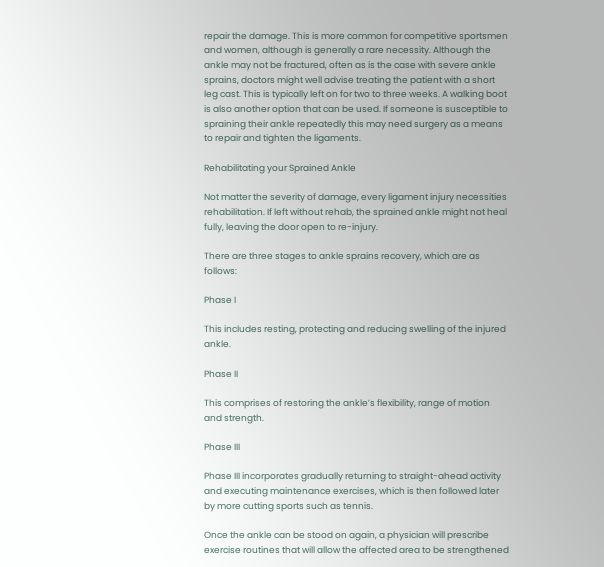repair the damage. This is more common for competitive sportsmen and women, although is generally a rare necessity. Although the ankle may not be fractured, often as is the case with severe ankle sprains, doctors might well advise treating the patient with a short leg cast. This is typically left on for two to three weeks. A walking boot is also another option that can be used. If someone is susceptible to spraining their ankle repeatedly this may need surgery as a means to repair and tighten the ligaments.

Rehabilitating your Sprained Ankle

Not matter the severity of damage, every ligament injury necessities rehabilitation. If left without rehab, the sprained ankle might not heal fully, leaving the door open to re-injury.

There are three stages to ankle sprains recovery, which are as follows:

Phase I

This includes resting, protecting and reducing swelling of the injured ankle.

Phase II

This comprises of restoring the ankle’s flexibility, range of motion and strength.

Phase III

Phase III incorporates gradually returning to straight-ahead activity and executing maintenance exercises, which is then followed later by more cutting sports such as tennis.

Once the ankle can be stood on again, a physician will prescribe exercise routines that will allow the affected area to be strengthened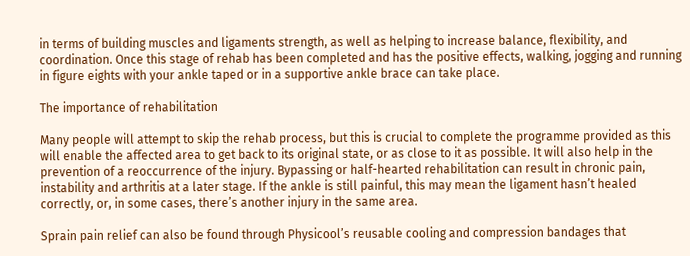in terms of building muscles and ligaments strength, as well as helping to increase balance, flexibility, and coordination. Once this stage of rehab has been completed and has the positive effects, walking, jogging and running in figure eights with your ankle taped or in a supportive ankle brace can take place.

The importance of rehabilitation

Many people will attempt to skip the rehab process, but this is crucial to complete the programme provided as this will enable the affected area to get back to its original state, or as close to it as possible. It will also help in the prevention of a reoccurrence of the injury. Bypassing or half-hearted rehabilitation can result in chronic pain, instability and arthritis at a later stage. If the ankle is still painful, this may mean the ligament hasn’t healed correctly, or, in some cases, there’s another injury in the same area.

Sprain pain relief can also be found through Physicool’s reusable cooling and compression bandages that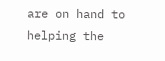are on hand to helping the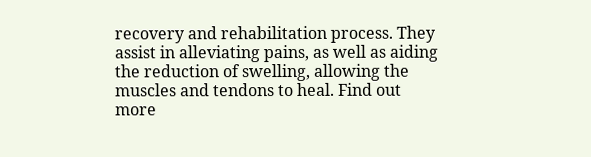recovery and rehabilitation process. They assist in alleviating pains, as well as aiding the reduction of swelling, allowing the muscles and tendons to heal. Find out more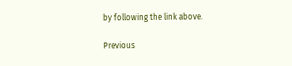by following the link above.

Previous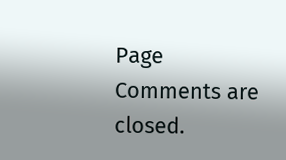Page
Comments are closed.